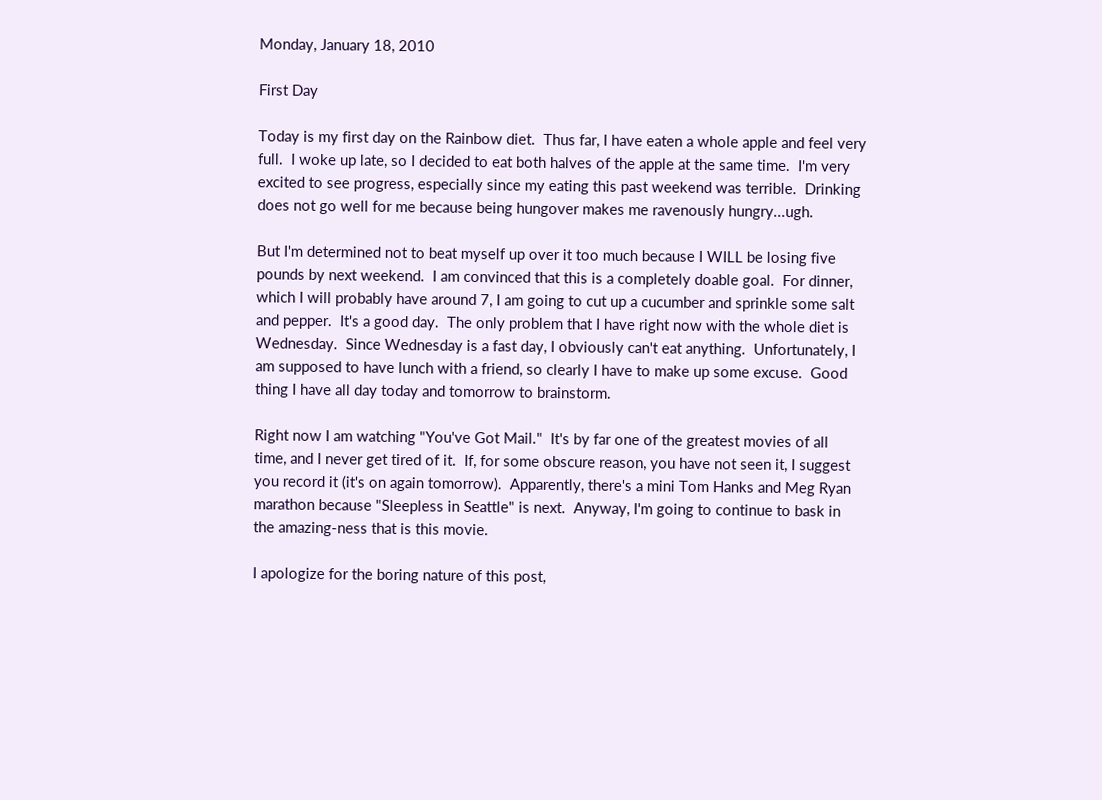Monday, January 18, 2010

First Day

Today is my first day on the Rainbow diet.  Thus far, I have eaten a whole apple and feel very full.  I woke up late, so I decided to eat both halves of the apple at the same time.  I'm very excited to see progress, especially since my eating this past weekend was terrible.  Drinking does not go well for me because being hungover makes me ravenously hungry...ugh.

But I'm determined not to beat myself up over it too much because I WILL be losing five pounds by next weekend.  I am convinced that this is a completely doable goal.  For dinner, which I will probably have around 7, I am going to cut up a cucumber and sprinkle some salt and pepper.  It's a good day.  The only problem that I have right now with the whole diet is Wednesday.  Since Wednesday is a fast day, I obviously can't eat anything.  Unfortunately, I am supposed to have lunch with a friend, so clearly I have to make up some excuse.  Good thing I have all day today and tomorrow to brainstorm.

Right now I am watching "You've Got Mail."  It's by far one of the greatest movies of all time, and I never get tired of it.  If, for some obscure reason, you have not seen it, I suggest you record it (it's on again tomorrow).  Apparently, there's a mini Tom Hanks and Meg Ryan marathon because "Sleepless in Seattle" is next.  Anyway, I'm going to continue to bask in the amazing-ness that is this movie.

I apologize for the boring nature of this post,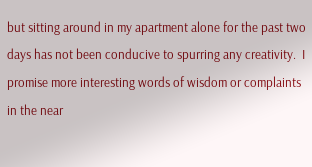but sitting around in my apartment alone for the past two days has not been conducive to spurring any creativity.  I promise more interesting words of wisdom or complaints in the near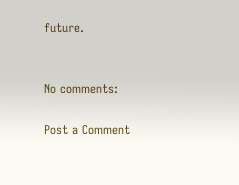future.


No comments:

Post a Comment